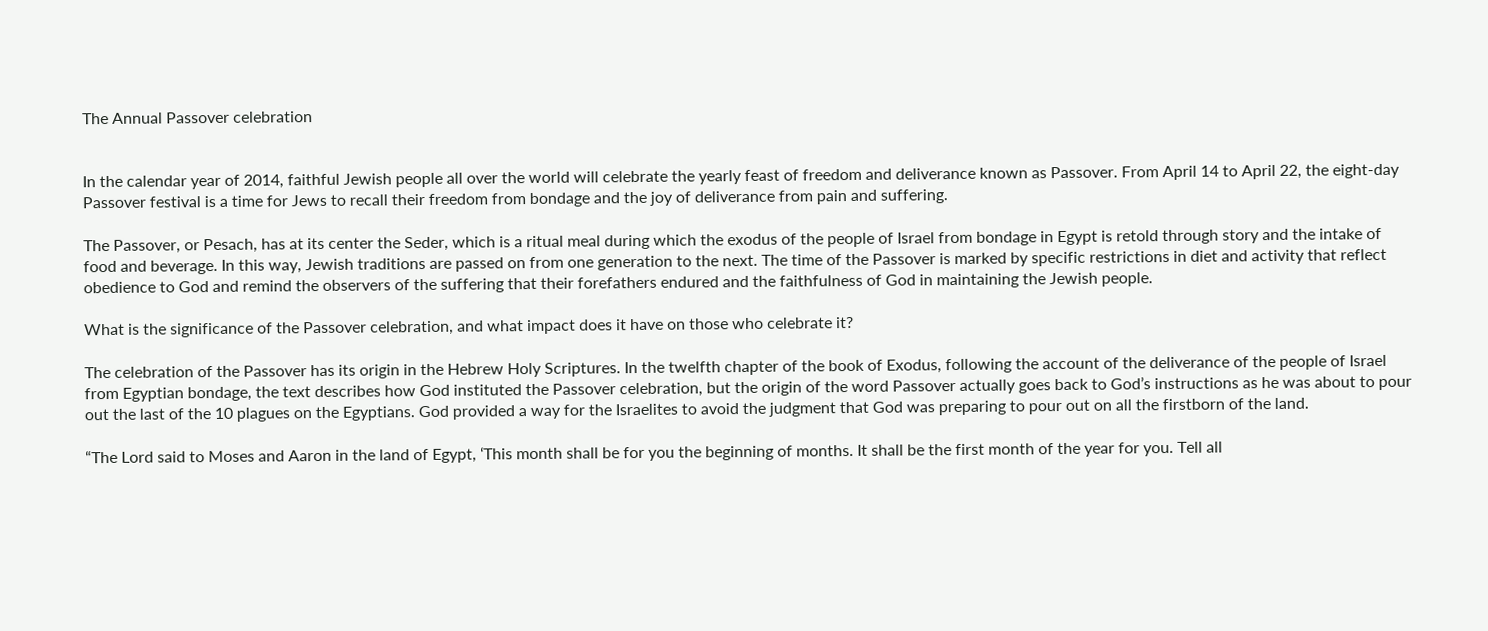The Annual Passover celebration


In the calendar year of 2014, faithful Jewish people all over the world will celebrate the yearly feast of freedom and deliverance known as Passover. From April 14 to April 22, the eight-day Passover festival is a time for Jews to recall their freedom from bondage and the joy of deliverance from pain and suffering.

The Passover, or Pesach, has at its center the Seder, which is a ritual meal during which the exodus of the people of Israel from bondage in Egypt is retold through story and the intake of food and beverage. In this way, Jewish traditions are passed on from one generation to the next. The time of the Passover is marked by specific restrictions in diet and activity that reflect obedience to God and remind the observers of the suffering that their forefathers endured and the faithfulness of God in maintaining the Jewish people.

What is the significance of the Passover celebration, and what impact does it have on those who celebrate it?

The celebration of the Passover has its origin in the Hebrew Holy Scriptures. In the twelfth chapter of the book of Exodus, following the account of the deliverance of the people of Israel from Egyptian bondage, the text describes how God instituted the Passover celebration, but the origin of the word Passover actually goes back to God’s instructions as he was about to pour out the last of the 10 plagues on the Egyptians. God provided a way for the Israelites to avoid the judgment that God was preparing to pour out on all the firstborn of the land.

“The Lord said to Moses and Aaron in the land of Egypt, ‘This month shall be for you the beginning of months. It shall be the first month of the year for you. Tell all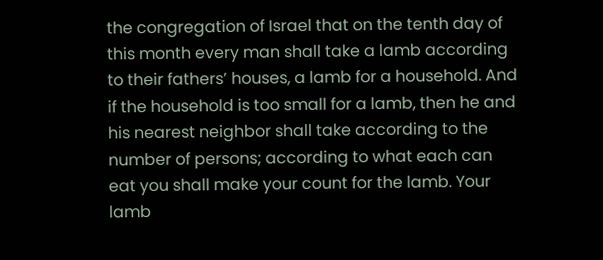the congregation of Israel that on the tenth day of this month every man shall take a lamb according to their fathers’ houses, a lamb for a household. And if the household is too small for a lamb, then he and his nearest neighbor shall take according to the number of persons; according to what each can eat you shall make your count for the lamb. Your lamb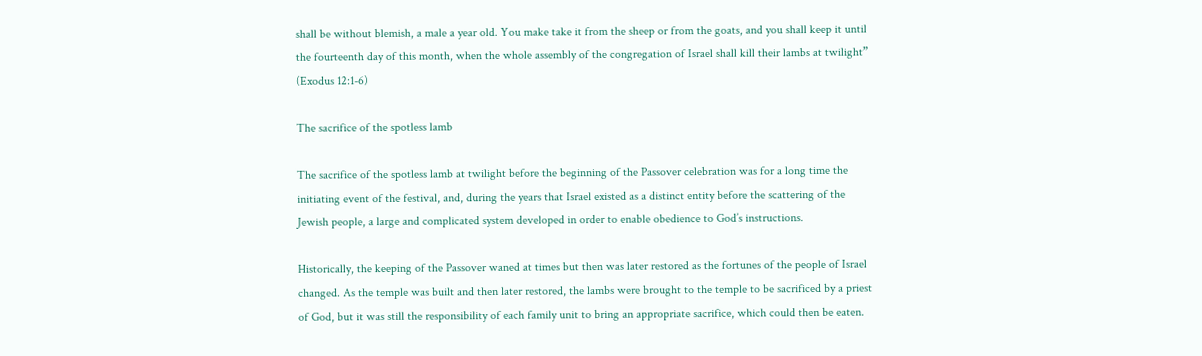shall be without blemish, a male a year old. You make take it from the sheep or from the goats, and you shall keep it until the fourteenth day of this month, when the whole assembly of the congregation of Israel shall kill their lambs at twilight” (Exodus 12:1-6)

The sacrifice of the spotless lamb

The sacrifice of the spotless lamb at twilight before the beginning of the Passover celebration was for a long time the initiating event of the festival, and, during the years that Israel existed as a distinct entity before the scattering of the Jewish people, a large and complicated system developed in order to enable obedience to God’s instructions.

Historically, the keeping of the Passover waned at times but then was later restored as the fortunes of the people of Israel changed. As the temple was built and then later restored, the lambs were brought to the temple to be sacrificed by a priest of God, but it was still the responsibility of each family unit to bring an appropriate sacrifice, which could then be eaten.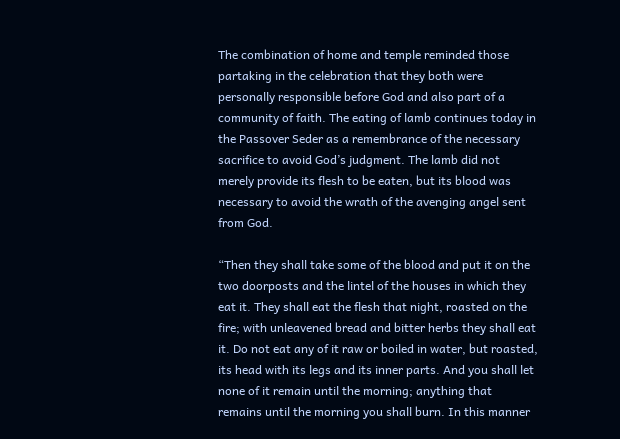The combination of home and temple reminded those partaking in the celebration that they both were personally responsible before God and also part of a community of faith. The eating of lamb continues today in the Passover Seder as a remembrance of the necessary sacrifice to avoid God’s judgment. The lamb did not merely provide its flesh to be eaten, but its blood was necessary to avoid the wrath of the avenging angel sent from God.

“Then they shall take some of the blood and put it on the two doorposts and the lintel of the houses in which they eat it. They shall eat the flesh that night, roasted on the fire; with unleavened bread and bitter herbs they shall eat it. Do not eat any of it raw or boiled in water, but roasted, its head with its legs and its inner parts. And you shall let none of it remain until the morning; anything that remains until the morning you shall burn. In this manner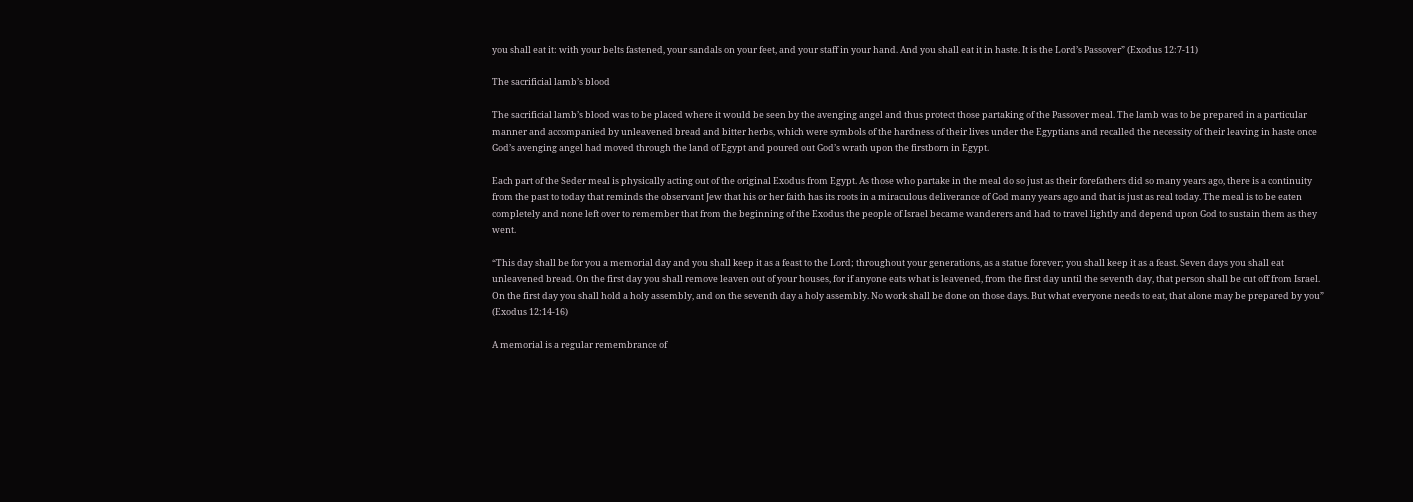you shall eat it: with your belts fastened, your sandals on your feet, and your staff in your hand. And you shall eat it in haste. It is the Lord’s Passover” (Exodus 12:7-11)

The sacrificial lamb’s blood

The sacrificial lamb’s blood was to be placed where it would be seen by the avenging angel and thus protect those partaking of the Passover meal. The lamb was to be prepared in a particular manner and accompanied by unleavened bread and bitter herbs, which were symbols of the hardness of their lives under the Egyptians and recalled the necessity of their leaving in haste once God’s avenging angel had moved through the land of Egypt and poured out God’s wrath upon the firstborn in Egypt.

Each part of the Seder meal is physically acting out of the original Exodus from Egypt. As those who partake in the meal do so just as their forefathers did so many years ago, there is a continuity from the past to today that reminds the observant Jew that his or her faith has its roots in a miraculous deliverance of God many years ago and that is just as real today. The meal is to be eaten completely and none left over to remember that from the beginning of the Exodus the people of Israel became wanderers and had to travel lightly and depend upon God to sustain them as they went.

“This day shall be for you a memorial day and you shall keep it as a feast to the Lord; throughout your generations, as a statue forever; you shall keep it as a feast. Seven days you shall eat unleavened bread. On the first day you shall remove leaven out of your houses, for if anyone eats what is leavened, from the first day until the seventh day, that person shall be cut off from Israel. On the first day you shall hold a holy assembly, and on the seventh day a holy assembly. No work shall be done on those days. But what everyone needs to eat, that alone may be prepared by you” (Exodus 12:14-16)

A memorial is a regular remembrance of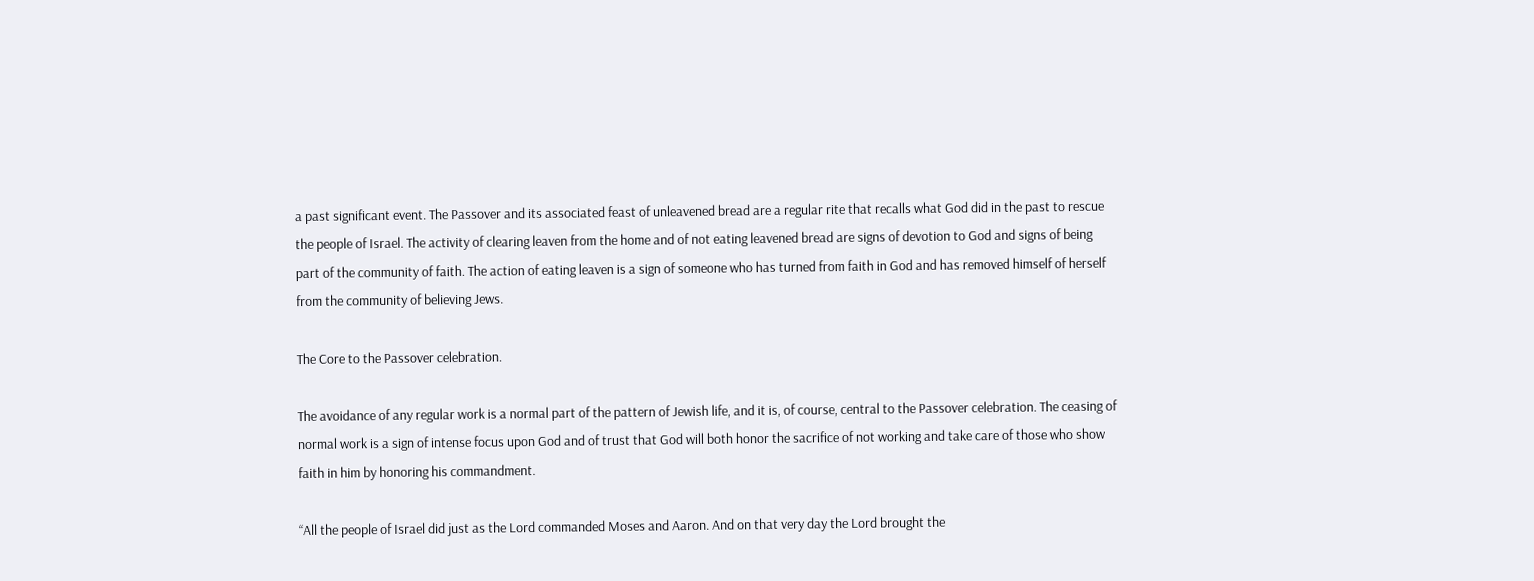a past significant event. The Passover and its associated feast of unleavened bread are a regular rite that recalls what God did in the past to rescue the people of Israel. The activity of clearing leaven from the home and of not eating leavened bread are signs of devotion to God and signs of being part of the community of faith. The action of eating leaven is a sign of someone who has turned from faith in God and has removed himself of herself from the community of believing Jews.

The Core to the Passover celebration.

The avoidance of any regular work is a normal part of the pattern of Jewish life, and it is, of course, central to the Passover celebration. The ceasing of normal work is a sign of intense focus upon God and of trust that God will both honor the sacrifice of not working and take care of those who show faith in him by honoring his commandment.

“All the people of Israel did just as the Lord commanded Moses and Aaron. And on that very day the Lord brought the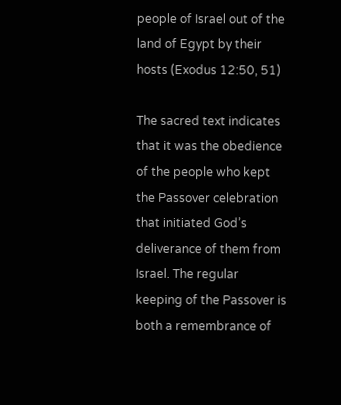people of Israel out of the land of Egypt by their hosts (Exodus 12:50, 51)

The sacred text indicates that it was the obedience of the people who kept the Passover celebration that initiated God’s deliverance of them from Israel. The regular keeping of the Passover is both a remembrance of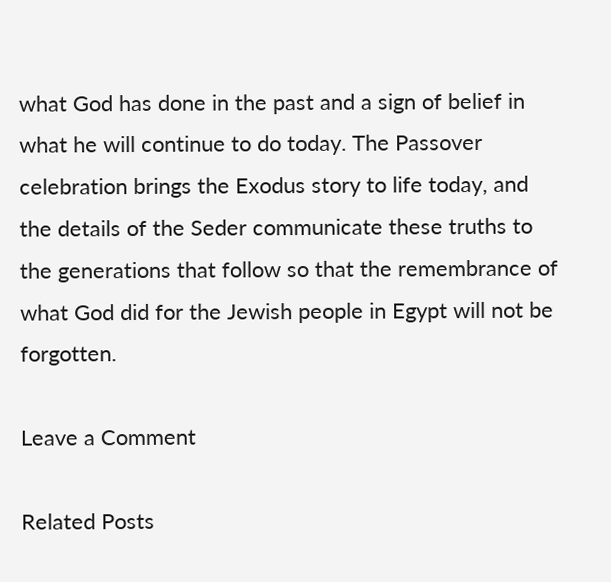what God has done in the past and a sign of belief in what he will continue to do today. The Passover celebration brings the Exodus story to life today, and the details of the Seder communicate these truths to the generations that follow so that the remembrance of what God did for the Jewish people in Egypt will not be forgotten.

Leave a Comment

Related Posts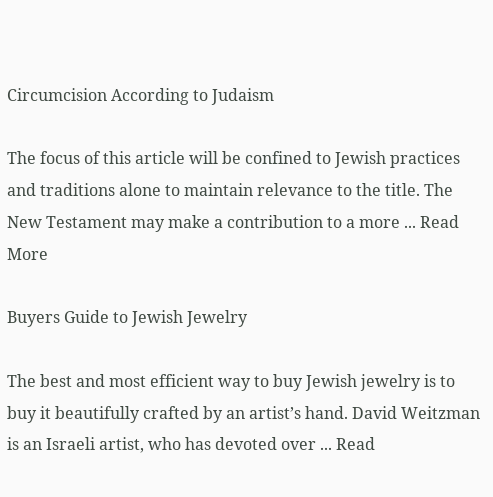Circumcision According to Judaism

The focus of this article will be confined to Jewish practices and traditions alone to maintain relevance to the title. The New Testament may make a contribution to a more ... Read More

Buyers Guide to Jewish Jewelry

The best and most efficient way to buy Jewish jewelry is to buy it beautifully crafted by an artist’s hand. David Weitzman is an Israeli artist, who has devoted over ... Read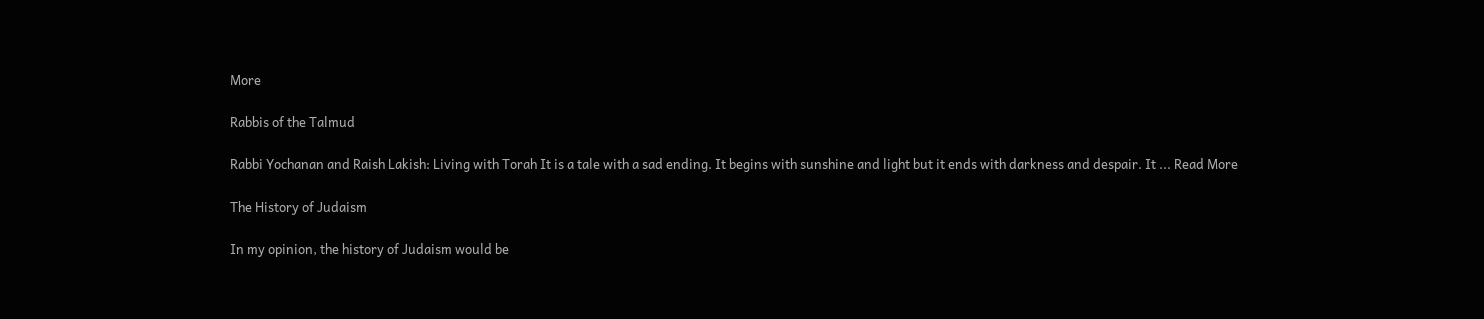More

Rabbis of the Talmud

Rabbi Yochanan and Raish Lakish: Living with Torah It is a tale with a sad ending. It begins with sunshine and light but it ends with darkness and despair. It ... Read More

The History of Judaism

In my opinion, the history of Judaism would be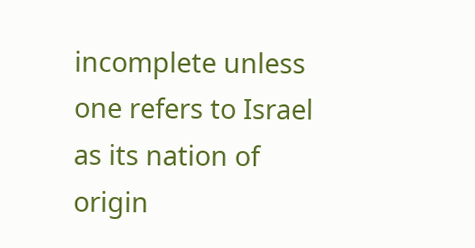incomplete unless one refers to Israel as its nation of origin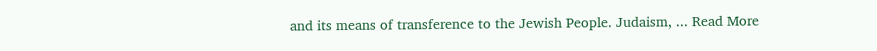and its means of transference to the Jewish People. Judaism, ... Read More